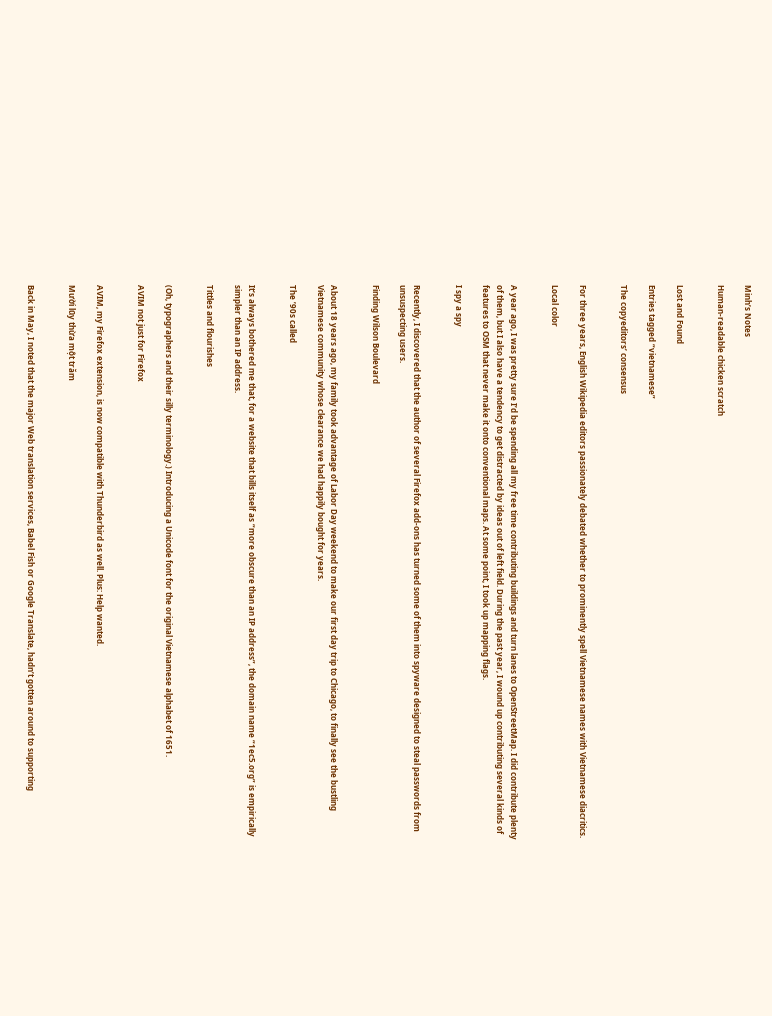Minh’s Notes

Human-readable chicken scratch


Lost and Found

Entries tagged “vietnamese”

The copyeditors’ consensus


For three years, English Wikipedia editors passionately debated whether to prominently spell Vietnamese names with Vietnamese diacritics.

Local color


A year ago, I was pretty sure I’d be spending all my free time contributing buildings and turn lanes to OpenStreetMap. I did contribute plenty of them, but I also have a tendency to get distracted by ideas out of left field. During the past year, I wound up contributing several kinds of features to OSM that never make it onto conventional maps. At some point, I took up mapping flags.

I spy a spy


Recently, I discovered that the author of several Firefox add-ons has turned some of them into spyware designed to steal passwords from unsuspecting users.

Finding Wilson Boulevard


About 18 years ago, my family took advantage of Labor Day weekend to make our first day trip to Chicago, to finally see the bustling Vietnamese community whose clearance we had happily bought for years.

The ’90s called


It’s always bothered me that, for a website that bills itself as “more obscure than an IP address”, the domain name “1ec5.org” is empirically simpler than an IP address.

Tittles and flourishes


(Oh, typographers and their silly terminology.) Introducing a Unicode font for the original Vietnamese alphabet of 1651.

AVIM not just for Firefox


AVIM, my Firefox extension, is now compatible with Thunderbird as well. Plus: Help wanted.

Mười lũy thừa một trăm


Back in May, I noted that the major Web translation services, Babel Fish or Google Translate, hadn’t gotten around to supporting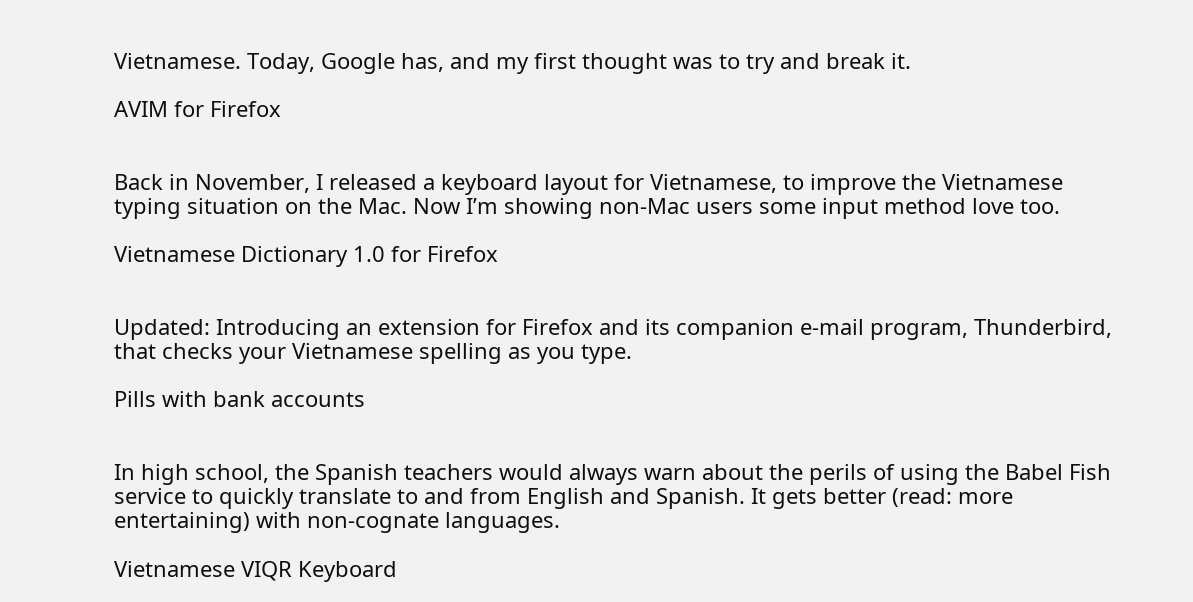Vietnamese. Today, Google has, and my first thought was to try and break it.

AVIM for Firefox


Back in November, I released a keyboard layout for Vietnamese, to improve the Vietnamese typing situation on the Mac. Now I’m showing non-Mac users some input method love too.

Vietnamese Dictionary 1.0 for Firefox


Updated: Introducing an extension for Firefox and its companion e-mail program, Thunderbird, that checks your Vietnamese spelling as you type.

Pills with bank accounts


In high school, the Spanish teachers would always warn about the perils of using the Babel Fish service to quickly translate to and from English and Spanish. It gets better (read: more entertaining) with non-cognate languages.

Vietnamese VIQR Keyboard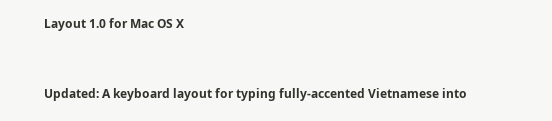Layout 1.0 for Mac OS X


Updated: A keyboard layout for typing fully-accented Vietnamese into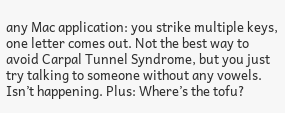any Mac application: you strike multiple keys, one letter comes out. Not the best way to avoid Carpal Tunnel Syndrome, but you just try talking to someone without any vowels. Isn’t happening. Plus: Where’s the tofu?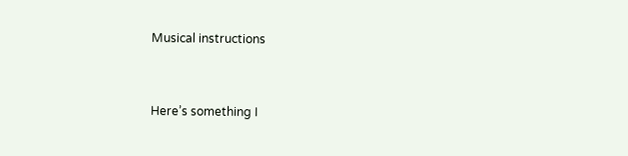Musical instructions


Here’s something I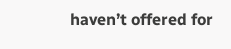haven’t offered for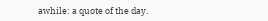awhile: a quote of the day.